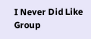I Never Did Like Group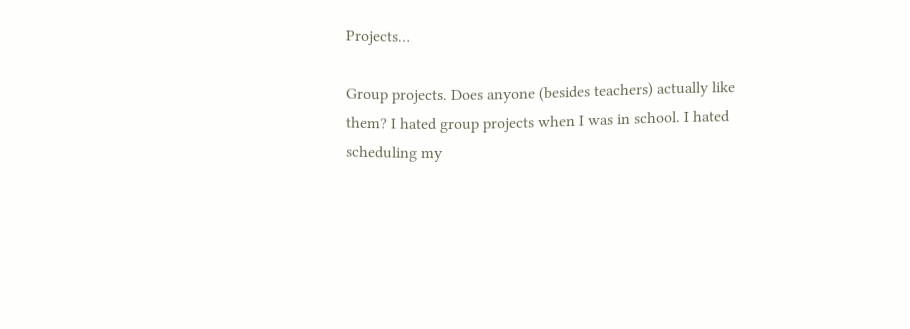Projects…

Group projects. Does anyone (besides teachers) actually like them? I hated group projects when I was in school. I hated scheduling my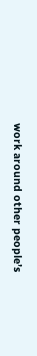work around other people’s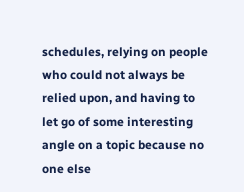schedules, relying on people who could not always be relied upon, and having to let go of some interesting angle on a topic because no one else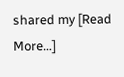shared my [Read More…]